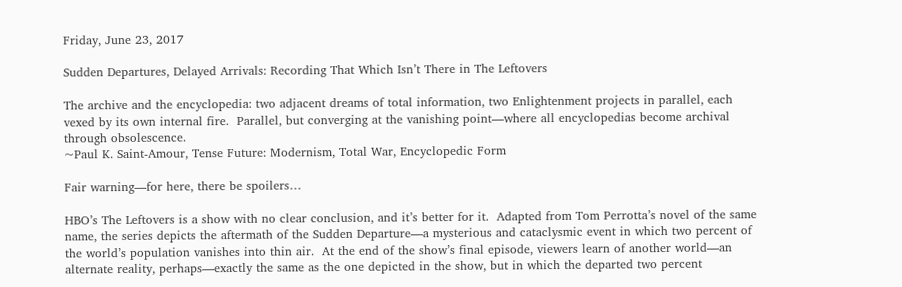Friday, June 23, 2017

Sudden Departures, Delayed Arrivals: Recording That Which Isn’t There in The Leftovers

The archive and the encyclopedia: two adjacent dreams of total information, two Enlightenment projects in parallel, each vexed by its own internal fire.  Parallel, but converging at the vanishing point—where all encyclopedias become archival through obsolescence.
~Paul K. Saint-Amour, Tense Future: Modernism, Total War, Encyclopedic Form

Fair warning—for here, there be spoilers…

HBO’s The Leftovers is a show with no clear conclusion, and it’s better for it.  Adapted from Tom Perrotta’s novel of the same name, the series depicts the aftermath of the Sudden Departure—a mysterious and cataclysmic event in which two percent of the world’s population vanishes into thin air.  At the end of the show’s final episode, viewers learn of another world—an alternate reality, perhaps—exactly the same as the one depicted in the show, but in which the departed two percent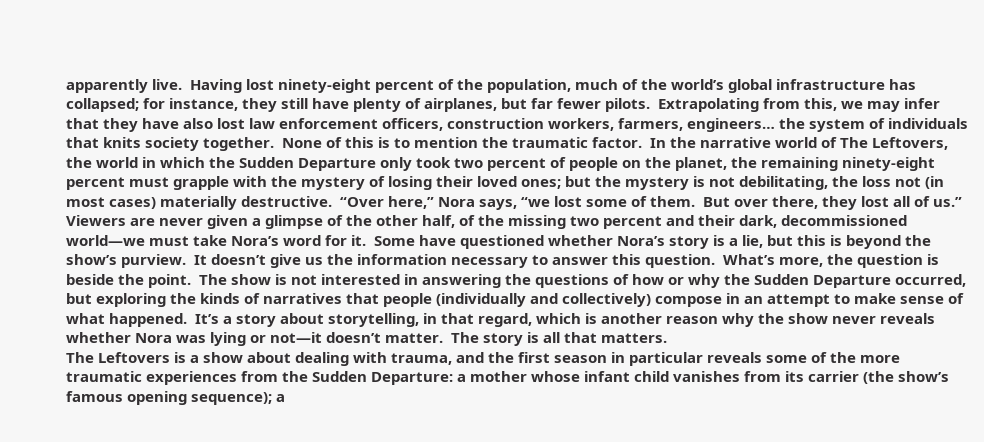apparently live.  Having lost ninety-eight percent of the population, much of the world’s global infrastructure has collapsed; for instance, they still have plenty of airplanes, but far fewer pilots.  Extrapolating from this, we may infer that they have also lost law enforcement officers, construction workers, farmers, engineers… the system of individuals that knits society together.  None of this is to mention the traumatic factor.  In the narrative world of The Leftovers, the world in which the Sudden Departure only took two percent of people on the planet, the remaining ninety-eight percent must grapple with the mystery of losing their loved ones; but the mystery is not debilitating, the loss not (in most cases) materially destructive.  “Over here,” Nora says, “we lost some of them.  But over there, they lost all of us.”
Viewers are never given a glimpse of the other half, of the missing two percent and their dark, decommissioned world—we must take Nora’s word for it.  Some have questioned whether Nora’s story is a lie, but this is beyond the show’s purview.  It doesn’t give us the information necessary to answer this question.  What’s more, the question is beside the point.  The show is not interested in answering the questions of how or why the Sudden Departure occurred, but exploring the kinds of narratives that people (individually and collectively) compose in an attempt to make sense of what happened.  It’s a story about storytelling, in that regard, which is another reason why the show never reveals whether Nora was lying or not—it doesn’t matter.  The story is all that matters.
The Leftovers is a show about dealing with trauma, and the first season in particular reveals some of the more traumatic experiences from the Sudden Departure: a mother whose infant child vanishes from its carrier (the show’s famous opening sequence); a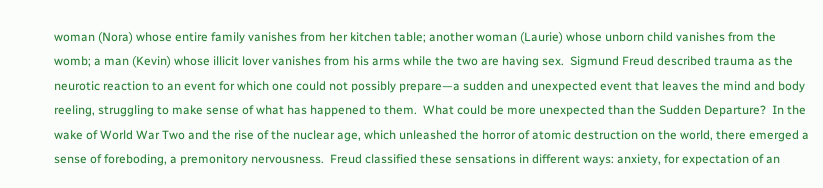woman (Nora) whose entire family vanishes from her kitchen table; another woman (Laurie) whose unborn child vanishes from the womb; a man (Kevin) whose illicit lover vanishes from his arms while the two are having sex.  Sigmund Freud described trauma as the neurotic reaction to an event for which one could not possibly prepare—a sudden and unexpected event that leaves the mind and body reeling, struggling to make sense of what has happened to them.  What could be more unexpected than the Sudden Departure?  In the wake of World War Two and the rise of the nuclear age, which unleashed the horror of atomic destruction on the world, there emerged a sense of foreboding, a premonitory nervousness.  Freud classified these sensations in different ways: anxiety, for expectation of an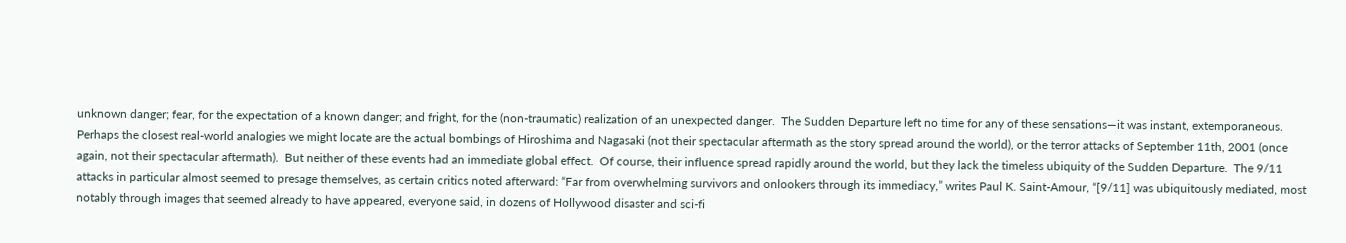unknown danger; fear, for the expectation of a known danger; and fright, for the (non-traumatic) realization of an unexpected danger.  The Sudden Departure left no time for any of these sensations—it was instant, extemporaneous.
Perhaps the closest real-world analogies we might locate are the actual bombings of Hiroshima and Nagasaki (not their spectacular aftermath as the story spread around the world), or the terror attacks of September 11th, 2001 (once again, not their spectacular aftermath).  But neither of these events had an immediate global effect.  Of course, their influence spread rapidly around the world, but they lack the timeless ubiquity of the Sudden Departure.  The 9/11 attacks in particular almost seemed to presage themselves, as certain critics noted afterward: “Far from overwhelming survivors and onlookers through its immediacy,” writes Paul K. Saint-Amour, “[9/11] was ubiquitously mediated, most notably through images that seemed already to have appeared, everyone said, in dozens of Hollywood disaster and sci-fi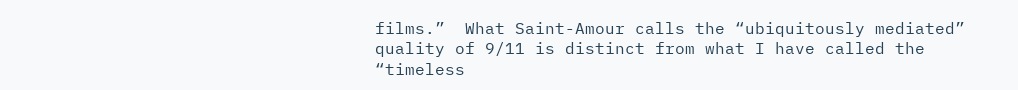films.”  What Saint-Amour calls the “ubiquitously mediated” quality of 9/11 is distinct from what I have called the “timeless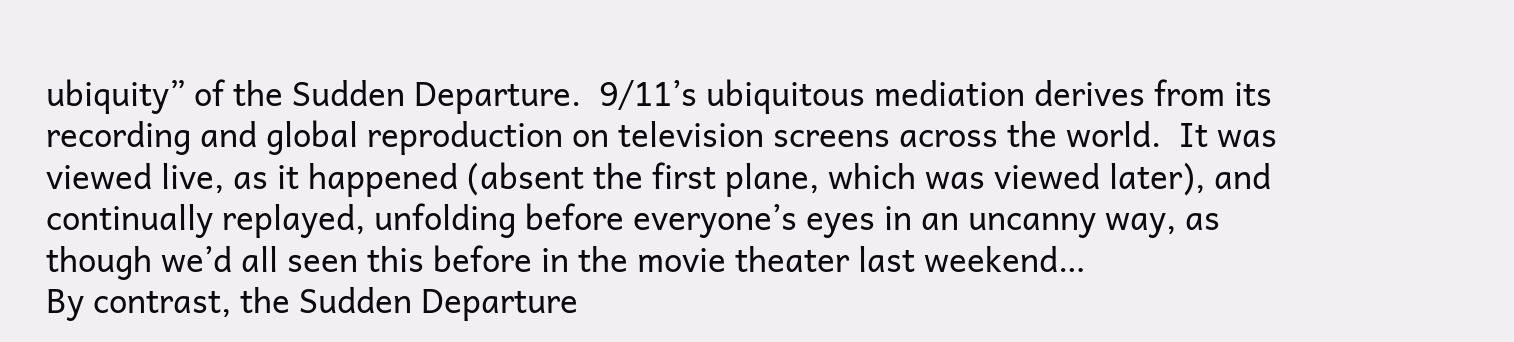ubiquity” of the Sudden Departure.  9/11’s ubiquitous mediation derives from its recording and global reproduction on television screens across the world.  It was viewed live, as it happened (absent the first plane, which was viewed later), and continually replayed, unfolding before everyone’s eyes in an uncanny way, as though we’d all seen this before in the movie theater last weekend…
By contrast, the Sudden Departure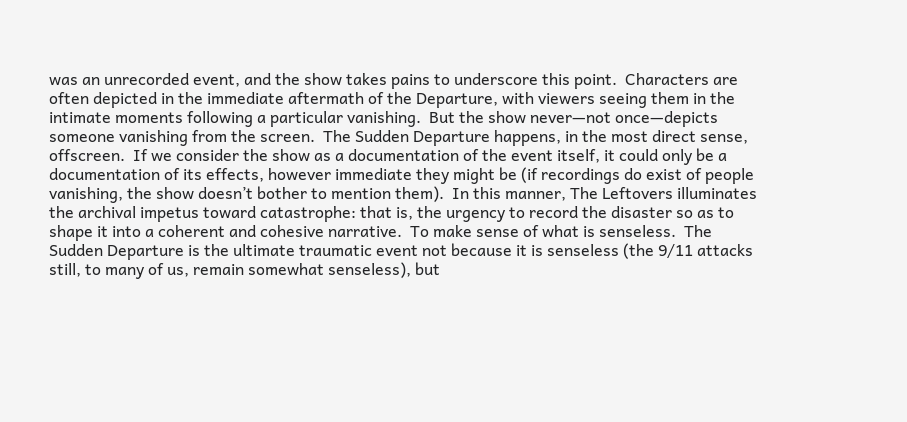was an unrecorded event, and the show takes pains to underscore this point.  Characters are often depicted in the immediate aftermath of the Departure, with viewers seeing them in the intimate moments following a particular vanishing.  But the show never—not once—depicts someone vanishing from the screen.  The Sudden Departure happens, in the most direct sense, offscreen.  If we consider the show as a documentation of the event itself, it could only be a documentation of its effects, however immediate they might be (if recordings do exist of people vanishing, the show doesn’t bother to mention them).  In this manner, The Leftovers illuminates the archival impetus toward catastrophe: that is, the urgency to record the disaster so as to shape it into a coherent and cohesive narrative.  To make sense of what is senseless.  The Sudden Departure is the ultimate traumatic event not because it is senseless (the 9/11 attacks still, to many of us, remain somewhat senseless), but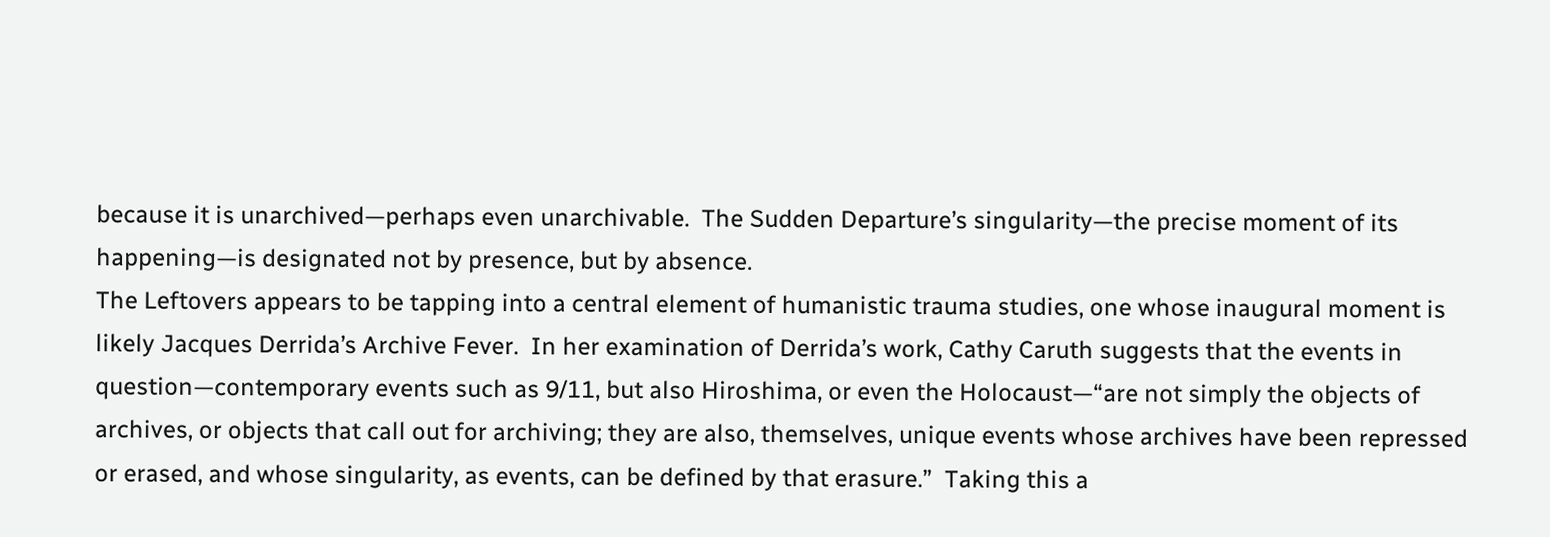because it is unarchived—perhaps even unarchivable.  The Sudden Departure’s singularity—the precise moment of its happening—is designated not by presence, but by absence.
The Leftovers appears to be tapping into a central element of humanistic trauma studies, one whose inaugural moment is likely Jacques Derrida’s Archive Fever.  In her examination of Derrida’s work, Cathy Caruth suggests that the events in question—contemporary events such as 9/11, but also Hiroshima, or even the Holocaust—“are not simply the objects of archives, or objects that call out for archiving; they are also, themselves, unique events whose archives have been repressed or erased, and whose singularity, as events, can be defined by that erasure.”  Taking this a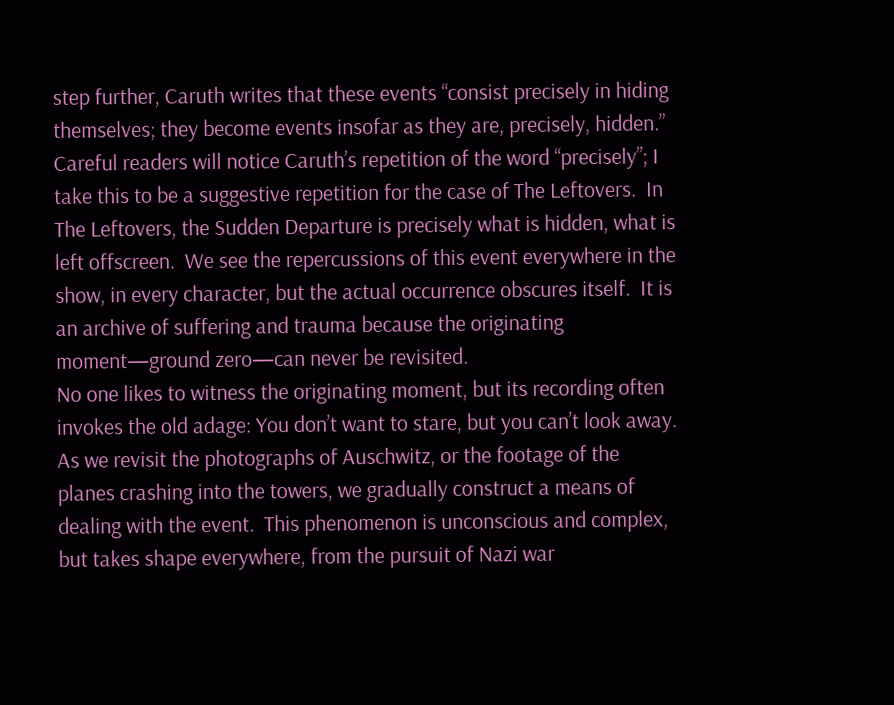step further, Caruth writes that these events “consist precisely in hiding themselves; they become events insofar as they are, precisely, hidden.”  Careful readers will notice Caruth’s repetition of the word “precisely”; I take this to be a suggestive repetition for the case of The Leftovers.  In The Leftovers, the Sudden Departure is precisely what is hidden, what is left offscreen.  We see the repercussions of this event everywhere in the show, in every character, but the actual occurrence obscures itself.  It is an archive of suffering and trauma because the originating moment—ground zero—can never be revisited.
No one likes to witness the originating moment, but its recording often invokes the old adage: You don’t want to stare, but you can’t look away.  As we revisit the photographs of Auschwitz, or the footage of the planes crashing into the towers, we gradually construct a means of dealing with the event.  This phenomenon is unconscious and complex, but takes shape everywhere, from the pursuit of Nazi war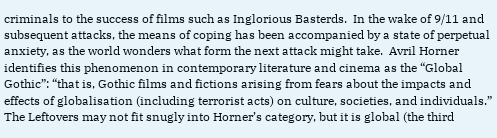criminals to the success of films such as Inglorious Basterds.  In the wake of 9/11 and subsequent attacks, the means of coping has been accompanied by a state of perpetual anxiety, as the world wonders what form the next attack might take.  Avril Horner identifies this phenomenon in contemporary literature and cinema as the “Global Gothic”: “that is, Gothic films and fictions arising from fears about the impacts and effects of globalisation (including terrorist acts) on culture, societies, and individuals.”  The Leftovers may not fit snugly into Horner’s category, but it is global (the third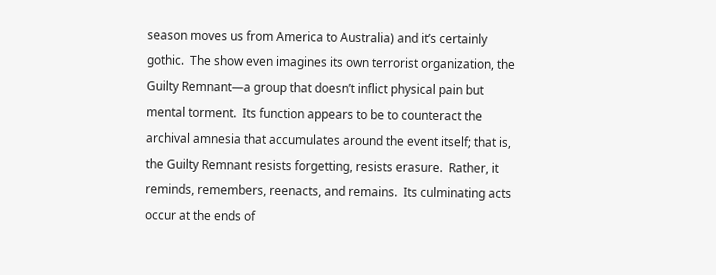season moves us from America to Australia) and it’s certainly gothic.  The show even imagines its own terrorist organization, the Guilty Remnant—a group that doesn’t inflict physical pain but mental torment.  Its function appears to be to counteract the archival amnesia that accumulates around the event itself; that is, the Guilty Remnant resists forgetting, resists erasure.  Rather, it reminds, remembers, reenacts, and remains.  Its culminating acts occur at the ends of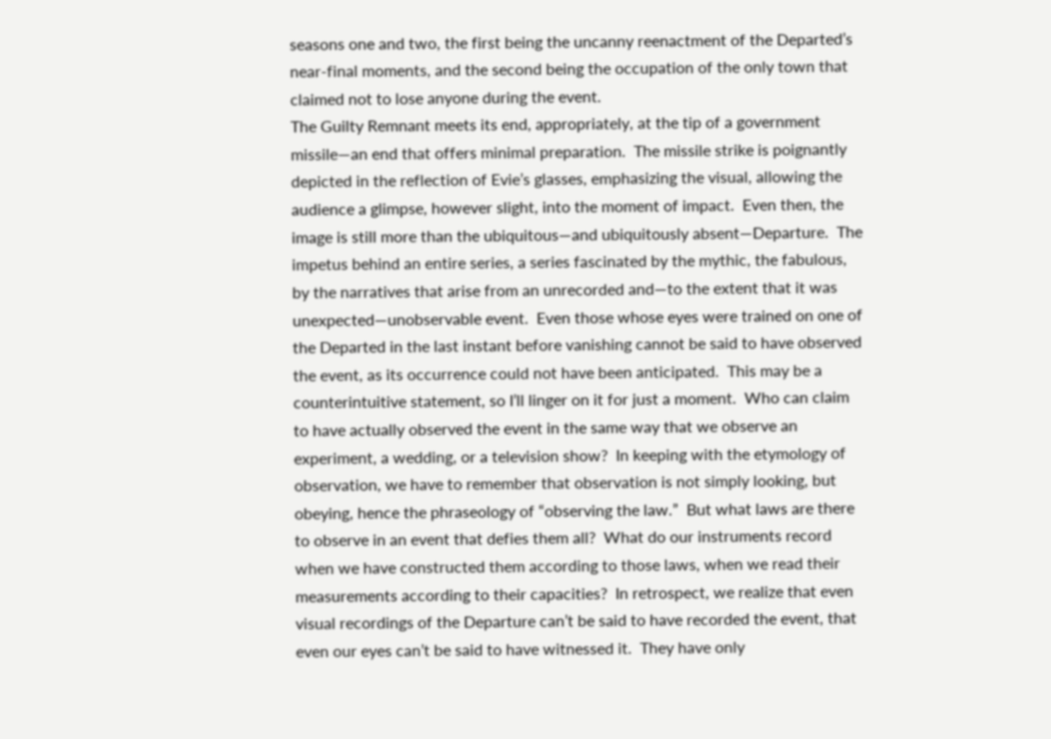seasons one and two, the first being the uncanny reenactment of the Departed’s near-final moments, and the second being the occupation of the only town that claimed not to lose anyone during the event.
The Guilty Remnant meets its end, appropriately, at the tip of a government missile—an end that offers minimal preparation.  The missile strike is poignantly depicted in the reflection of Evie’s glasses, emphasizing the visual, allowing the audience a glimpse, however slight, into the moment of impact.  Even then, the image is still more than the ubiquitous—and ubiquitously absent—Departure.  The impetus behind an entire series, a series fascinated by the mythic, the fabulous, by the narratives that arise from an unrecorded and—to the extent that it was unexpected—unobservable event.  Even those whose eyes were trained on one of the Departed in the last instant before vanishing cannot be said to have observed the event, as its occurrence could not have been anticipated.  This may be a counterintuitive statement, so I’ll linger on it for just a moment.  Who can claim to have actually observed the event in the same way that we observe an experiment, a wedding, or a television show?  In keeping with the etymology of observation, we have to remember that observation is not simply looking, but obeying, hence the phraseology of “observing the law.”  But what laws are there to observe in an event that defies them all?  What do our instruments record when we have constructed them according to those laws, when we read their measurements according to their capacities?  In retrospect, we realize that even visual recordings of the Departure can’t be said to have recorded the event, that even our eyes can’t be said to have witnessed it.  They have only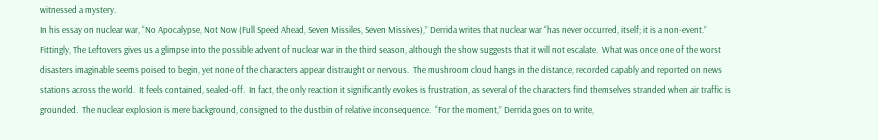witnessed a mystery.
In his essay on nuclear war, “No Apocalypse, Not Now (Full Speed Ahead, Seven Missiles, Seven Missives),” Derrida writes that nuclear war “has never occurred, itself; it is a non-event.”  Fittingly, The Leftovers gives us a glimpse into the possible advent of nuclear war in the third season, although the show suggests that it will not escalate.  What was once one of the worst disasters imaginable seems poised to begin, yet none of the characters appear distraught or nervous.  The mushroom cloud hangs in the distance, recorded capably and reported on news stations across the world.  It feels contained, sealed-off.  In fact, the only reaction it significantly evokes is frustration, as several of the characters find themselves stranded when air traffic is grounded.  The nuclear explosion is mere background, consigned to the dustbin of relative inconsequence.  “For the moment,” Derrida goes on to write,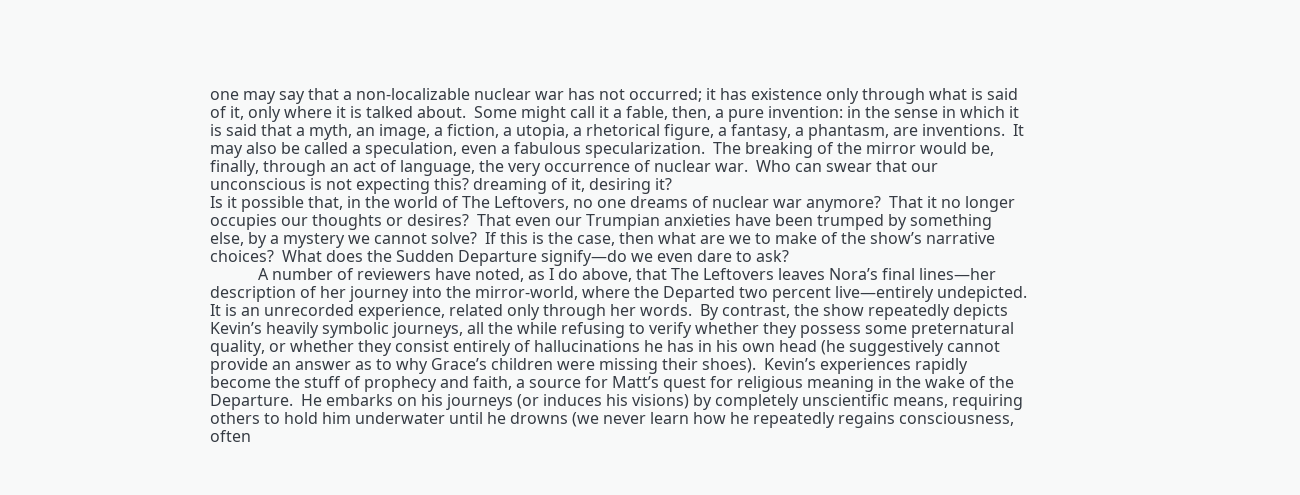one may say that a non-localizable nuclear war has not occurred; it has existence only through what is said of it, only where it is talked about.  Some might call it a fable, then, a pure invention: in the sense in which it is said that a myth, an image, a fiction, a utopia, a rhetorical figure, a fantasy, a phantasm, are inventions.  It may also be called a speculation, even a fabulous specularization.  The breaking of the mirror would be, finally, through an act of language, the very occurrence of nuclear war.  Who can swear that our unconscious is not expecting this? dreaming of it, desiring it?
Is it possible that, in the world of The Leftovers, no one dreams of nuclear war anymore?  That it no longer occupies our thoughts or desires?  That even our Trumpian anxieties have been trumped by something else, by a mystery we cannot solve?  If this is the case, then what are we to make of the show’s narrative choices?  What does the Sudden Departure signify—do we even dare to ask?
            A number of reviewers have noted, as I do above, that The Leftovers leaves Nora’s final lines—her description of her journey into the mirror-world, where the Departed two percent live—entirely undepicted.  It is an unrecorded experience, related only through her words.  By contrast, the show repeatedly depicts Kevin’s heavily symbolic journeys, all the while refusing to verify whether they possess some preternatural quality, or whether they consist entirely of hallucinations he has in his own head (he suggestively cannot provide an answer as to why Grace’s children were missing their shoes).  Kevin’s experiences rapidly become the stuff of prophecy and faith, a source for Matt’s quest for religious meaning in the wake of the Departure.  He embarks on his journeys (or induces his visions) by completely unscientific means, requiring others to hold him underwater until he drowns (we never learn how he repeatedly regains consciousness, often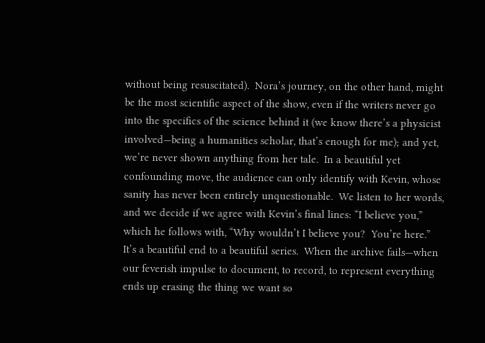without being resuscitated).  Nora’s journey, on the other hand, might be the most scientific aspect of the show, even if the writers never go into the specifics of the science behind it (we know there’s a physicist involved—being a humanities scholar, that’s enough for me); and yet, we’re never shown anything from her tale.  In a beautiful yet confounding move, the audience can only identify with Kevin, whose sanity has never been entirely unquestionable.  We listen to her words, and we decide if we agree with Kevin’s final lines: “I believe you,” which he follows with, “Why wouldn’t I believe you?  You’re here.”
It’s a beautiful end to a beautiful series.  When the archive fails—when our feverish impulse to document, to record, to represent everything ends up erasing the thing we want so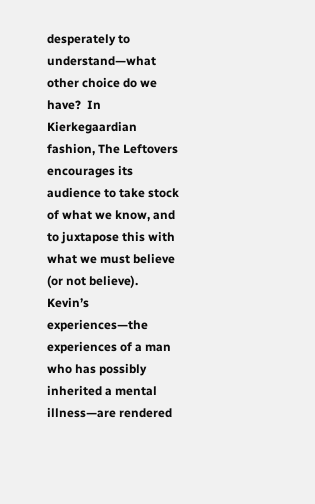desperately to understand—what other choice do we have?  In Kierkegaardian fashion, The Leftovers encourages its audience to take stock of what we know, and to juxtapose this with what we must believe (or not believe).  Kevin’s experiences—the experiences of a man who has possibly inherited a mental illness—are rendered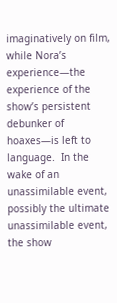imaginatively on film, while Nora’s experience—the experience of the show’s persistent debunker of hoaxes—is left to language.  In the wake of an unassimilable event, possibly the ultimate unassimilable event, the show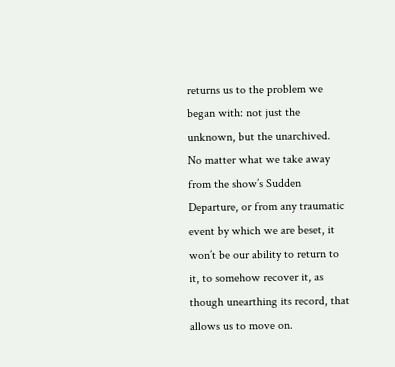returns us to the problem we began with: not just the unknown, but the unarchived.  No matter what we take away from the show’s Sudden Departure, or from any traumatic event by which we are beset, it won’t be our ability to return to it, to somehow recover it, as though unearthing its record, that allows us to move on.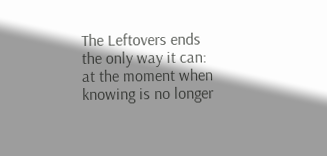The Leftovers ends the only way it can: at the moment when knowing is no longer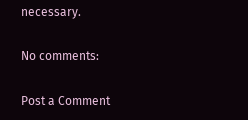necessary.

No comments:

Post a Comment